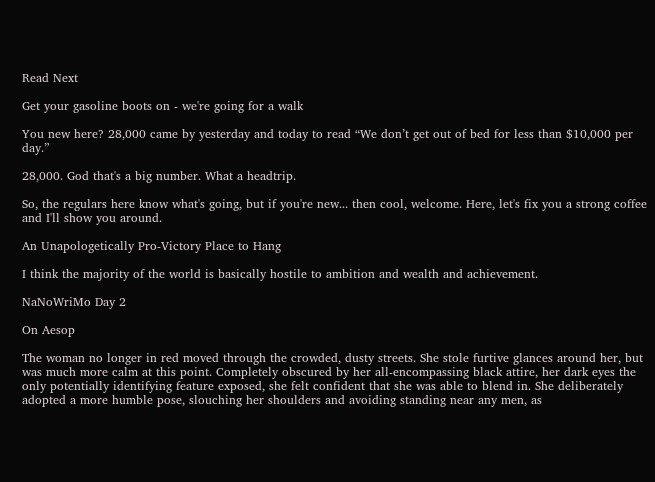Read Next

Get your gasoline boots on - we're going for a walk

You new here? 28,000 came by yesterday and today to read “We don’t get out of bed for less than $10,000 per day.”

28,000. God that's a big number. What a headtrip.

So, the regulars here know what's going, but if you're new... then cool, welcome. Here, let's fix you a strong coffee and I'll show you around.

An Unapologetically Pro-Victory Place to Hang

I think the majority of the world is basically hostile to ambition and wealth and achievement.

NaNoWriMo Day 2

On Aesop

The woman no longer in red moved through the crowded, dusty streets. She stole furtive glances around her, but was much more calm at this point. Completely obscured by her all-encompassing black attire, her dark eyes the only potentially identifying feature exposed, she felt confident that she was able to blend in. She deliberately adopted a more humble pose, slouching her shoulders and avoiding standing near any men, as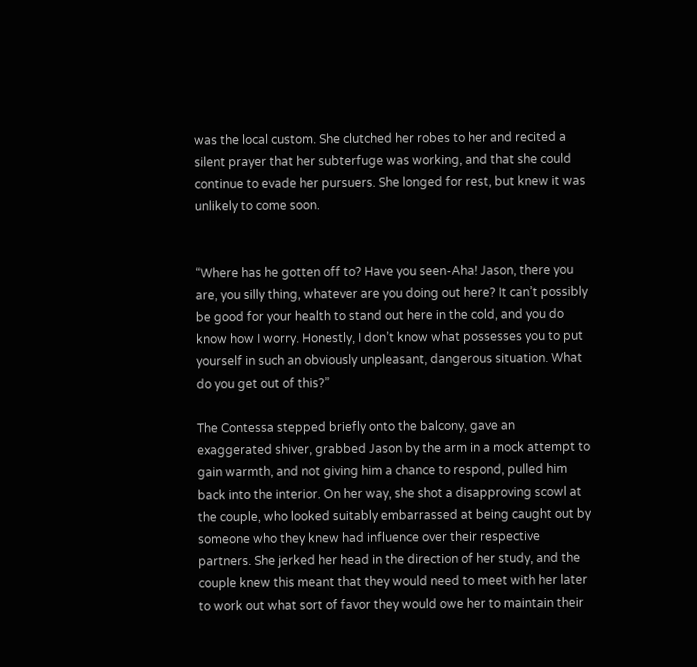was the local custom. She clutched her robes to her and recited a silent prayer that her subterfuge was working, and that she could continue to evade her pursuers. She longed for rest, but knew it was unlikely to come soon.


“Where has he gotten off to? Have you seen-Aha! Jason, there you are, you silly thing, whatever are you doing out here? It can’t possibly be good for your health to stand out here in the cold, and you do know how I worry. Honestly, I don’t know what possesses you to put yourself in such an obviously unpleasant, dangerous situation. What do you get out of this?”

The Contessa stepped briefly onto the balcony, gave an exaggerated shiver, grabbed Jason by the arm in a mock attempt to gain warmth, and not giving him a chance to respond, pulled him back into the interior. On her way, she shot a disapproving scowl at the couple, who looked suitably embarrassed at being caught out by someone who they knew had influence over their respective partners. She jerked her head in the direction of her study, and the couple knew this meant that they would need to meet with her later to work out what sort of favor they would owe her to maintain their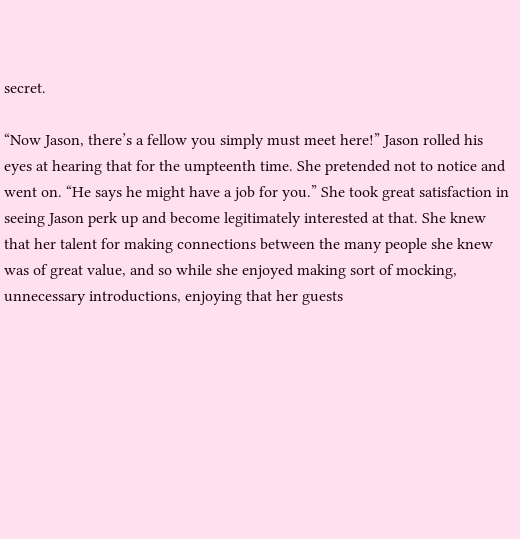secret.

“Now Jason, there’s a fellow you simply must meet here!” Jason rolled his eyes at hearing that for the umpteenth time. She pretended not to notice and went on. “He says he might have a job for you.” She took great satisfaction in seeing Jason perk up and become legitimately interested at that. She knew that her talent for making connections between the many people she knew was of great value, and so while she enjoyed making sort of mocking, unnecessary introductions, enjoying that her guests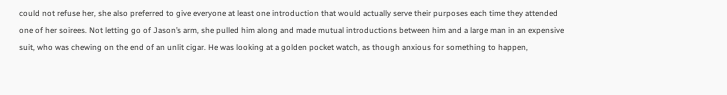could not refuse her, she also preferred to give everyone at least one introduction that would actually serve their purposes each time they attended one of her soirees. Not letting go of Jason’s arm, she pulled him along and made mutual introductions between him and a large man in an expensive suit, who was chewing on the end of an unlit cigar. He was looking at a golden pocket watch, as though anxious for something to happen,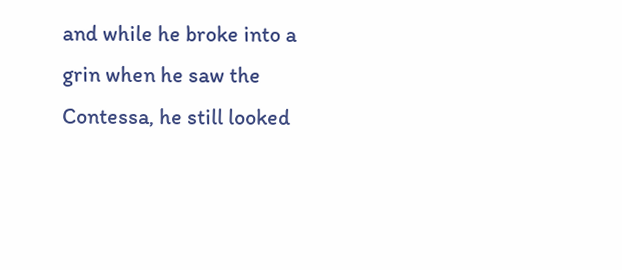and while he broke into a grin when he saw the Contessa, he still looked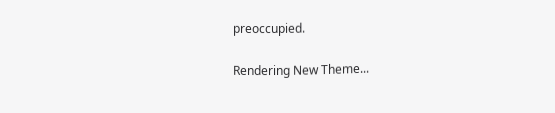preoccupied.

Rendering New Theme...